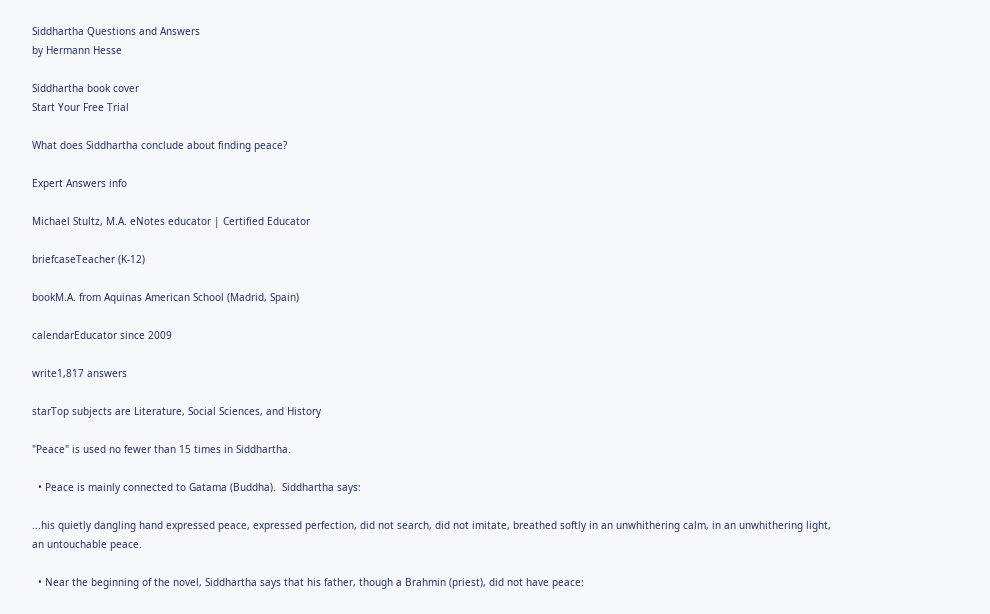Siddhartha Questions and Answers
by Hermann Hesse

Siddhartha book cover
Start Your Free Trial

What does Siddhartha conclude about finding peace?

Expert Answers info

Michael Stultz, M.A. eNotes educator | Certified Educator

briefcaseTeacher (K-12)

bookM.A. from Aquinas American School (Madrid, Spain)

calendarEducator since 2009

write1,817 answers

starTop subjects are Literature, Social Sciences, and History

"Peace" is used no fewer than 15 times in Siddhartha.

  • Peace is mainly connected to Gatama (Buddha).  Siddhartha says:

...his quietly dangling hand expressed peace, expressed perfection, did not search, did not imitate, breathed softly in an unwhithering calm, in an unwhithering light, an untouchable peace.

  • Near the beginning of the novel, Siddhartha says that his father, though a Brahmin (priest), did not have peace: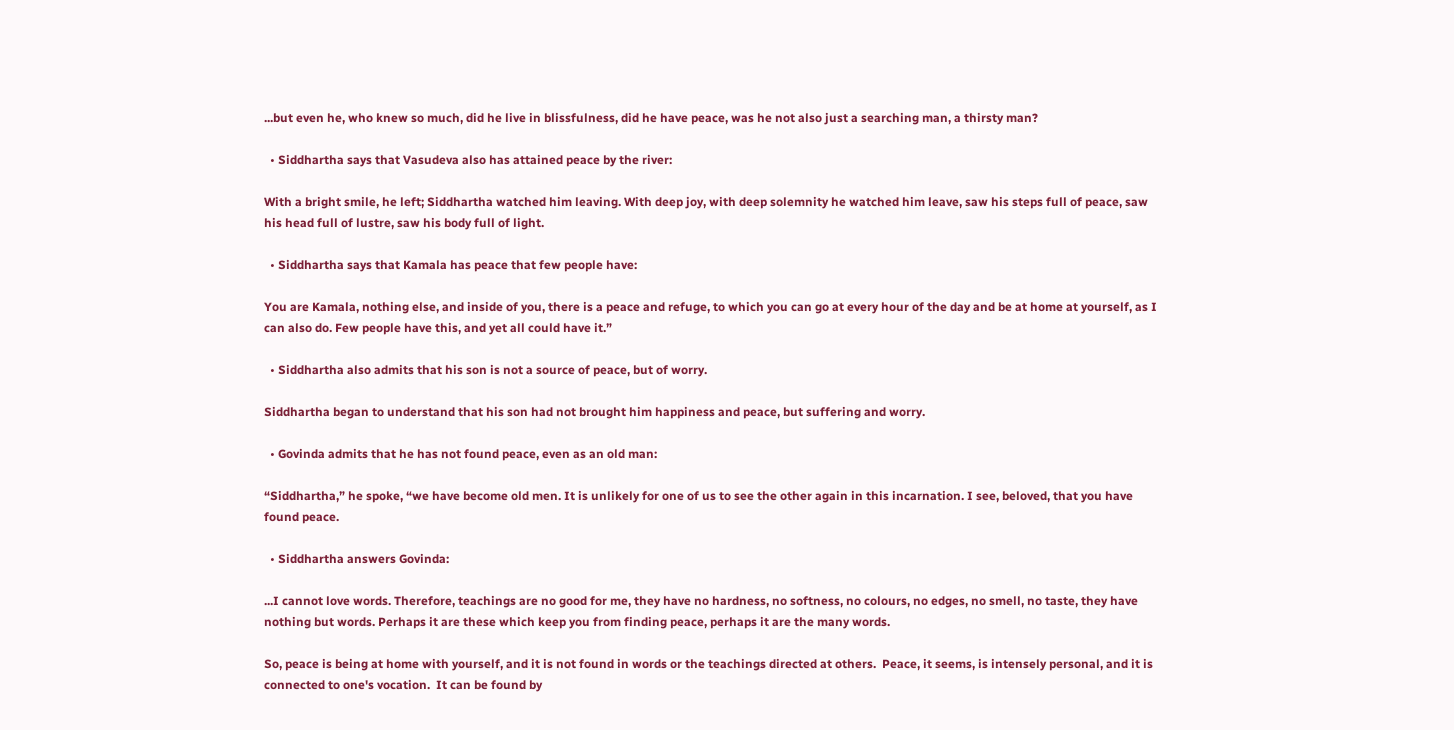...but even he, who knew so much, did he live in blissfulness, did he have peace, was he not also just a searching man, a thirsty man?

  • Siddhartha says that Vasudeva also has attained peace by the river:

With a bright smile, he left; Siddhartha watched him leaving. With deep joy, with deep solemnity he watched him leave, saw his steps full of peace, saw his head full of lustre, saw his body full of light.

  • Siddhartha says that Kamala has peace that few people have:

You are Kamala, nothing else, and inside of you, there is a peace and refuge, to which you can go at every hour of the day and be at home at yourself, as I can also do. Few people have this, and yet all could have it.”

  • Siddhartha also admits that his son is not a source of peace, but of worry.

Siddhartha began to understand that his son had not brought him happiness and peace, but suffering and worry.

  • Govinda admits that he has not found peace, even as an old man:

“Siddhartha,” he spoke, “we have become old men. It is unlikely for one of us to see the other again in this incarnation. I see, beloved, that you have found peace.

  • Siddhartha answers Govinda:

...I cannot love words. Therefore, teachings are no good for me, they have no hardness, no softness, no colours, no edges, no smell, no taste, they have nothing but words. Perhaps it are these which keep you from finding peace, perhaps it are the many words.

So, peace is being at home with yourself, and it is not found in words or the teachings directed at others.  Peace, it seems, is intensely personal, and it is connected to one's vocation.  It can be found by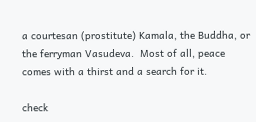a courtesan (prostitute) Kamala, the Buddha, or the ferryman Vasudeva.  Most of all, peace comes with a thirst and a search for it.

check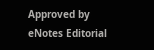Approved by eNotes Editorial